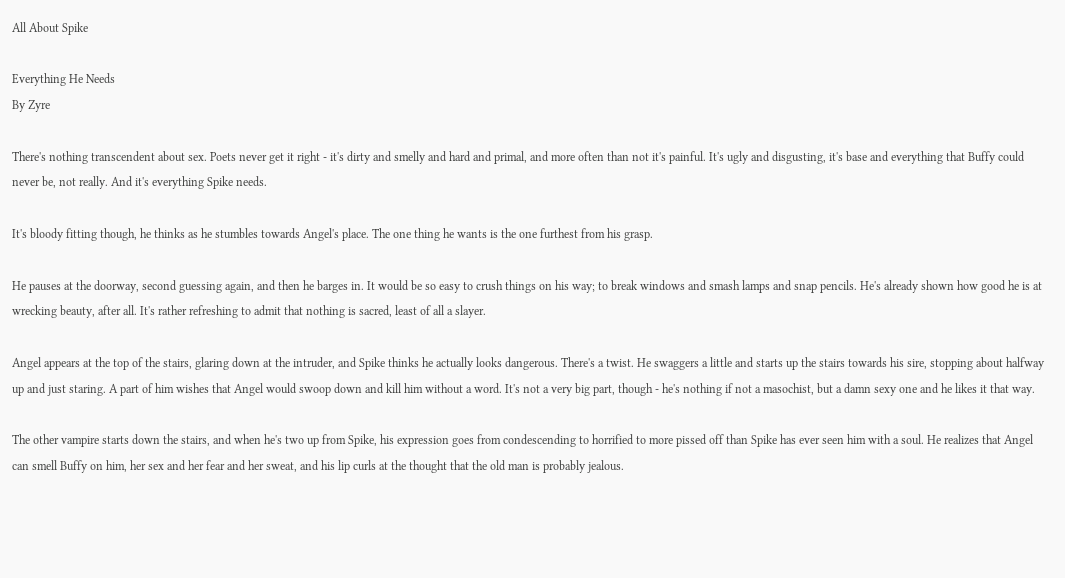All About Spike

Everything He Needs
By Zyre

There's nothing transcendent about sex. Poets never get it right - it's dirty and smelly and hard and primal, and more often than not it's painful. It's ugly and disgusting, it's base and everything that Buffy could never be, not really. And it's everything Spike needs.

It's bloody fitting though, he thinks as he stumbles towards Angel's place. The one thing he wants is the one furthest from his grasp.

He pauses at the doorway, second guessing again, and then he barges in. It would be so easy to crush things on his way; to break windows and smash lamps and snap pencils. He's already shown how good he is at wrecking beauty, after all. It's rather refreshing to admit that nothing is sacred, least of all a slayer.

Angel appears at the top of the stairs, glaring down at the intruder, and Spike thinks he actually looks dangerous. There's a twist. He swaggers a little and starts up the stairs towards his sire, stopping about halfway up and just staring. A part of him wishes that Angel would swoop down and kill him without a word. It's not a very big part, though - he's nothing if not a masochist, but a damn sexy one and he likes it that way.

The other vampire starts down the stairs, and when he's two up from Spike, his expression goes from condescending to horrified to more pissed off than Spike has ever seen him with a soul. He realizes that Angel can smell Buffy on him, her sex and her fear and her sweat, and his lip curls at the thought that the old man is probably jealous.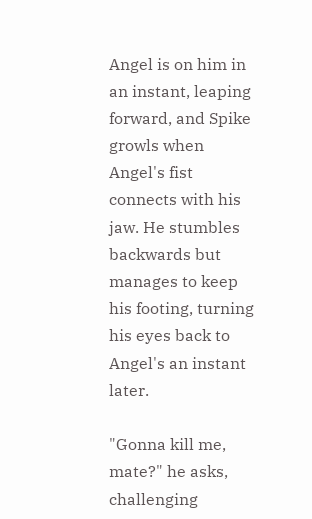Angel is on him in an instant, leaping forward, and Spike growls when Angel's fist connects with his jaw. He stumbles backwards but manages to keep his footing, turning his eyes back to Angel's an instant later.

"Gonna kill me, mate?" he asks, challenging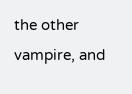the other vampire, and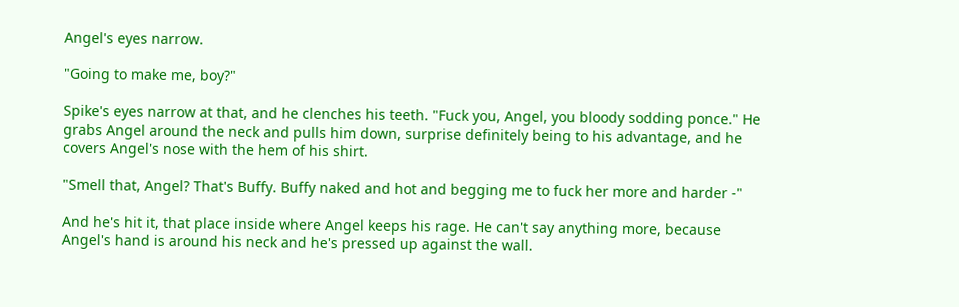Angel's eyes narrow.

"Going to make me, boy?"

Spike's eyes narrow at that, and he clenches his teeth. "Fuck you, Angel, you bloody sodding ponce." He grabs Angel around the neck and pulls him down, surprise definitely being to his advantage, and he covers Angel's nose with the hem of his shirt.

"Smell that, Angel? That's Buffy. Buffy naked and hot and begging me to fuck her more and harder -"

And he's hit it, that place inside where Angel keeps his rage. He can't say anything more, because Angel's hand is around his neck and he's pressed up against the wall.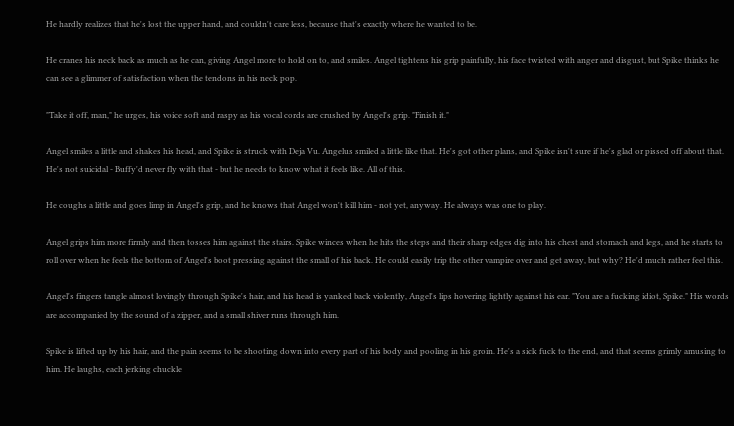He hardly realizes that he's lost the upper hand, and couldn't care less, because that's exactly where he wanted to be.

He cranes his neck back as much as he can, giving Angel more to hold on to, and smiles. Angel tightens his grip painfully, his face twisted with anger and disgust, but Spike thinks he can see a glimmer of satisfaction when the tendons in his neck pop.

"Take it off, man," he urges, his voice soft and raspy as his vocal cords are crushed by Angel's grip. "Finish it."

Angel smiles a little and shakes his head, and Spike is struck with Deja Vu. Angelus smiled a little like that. He's got other plans, and Spike isn't sure if he's glad or pissed off about that. He's not suicidal - Buffy'd never fly with that - but he needs to know what it feels like. All of this.

He coughs a little and goes limp in Angel's grip, and he knows that Angel won't kill him - not yet, anyway. He always was one to play.

Angel grips him more firmly and then tosses him against the stairs. Spike winces when he hits the steps and their sharp edges dig into his chest and stomach and legs, and he starts to roll over when he feels the bottom of Angel's boot pressing against the small of his back. He could easily trip the other vampire over and get away, but why? He'd much rather feel this.

Angel's fingers tangle almost lovingly through Spike's hair, and his head is yanked back violently, Angel's lips hovering lightly against his ear. "You are a fucking idiot, Spike." His words are accompanied by the sound of a zipper, and a small shiver runs through him.

Spike is lifted up by his hair, and the pain seems to be shooting down into every part of his body and pooling in his groin. He's a sick fuck to the end, and that seems grimly amusing to him. He laughs, each jerking chuckle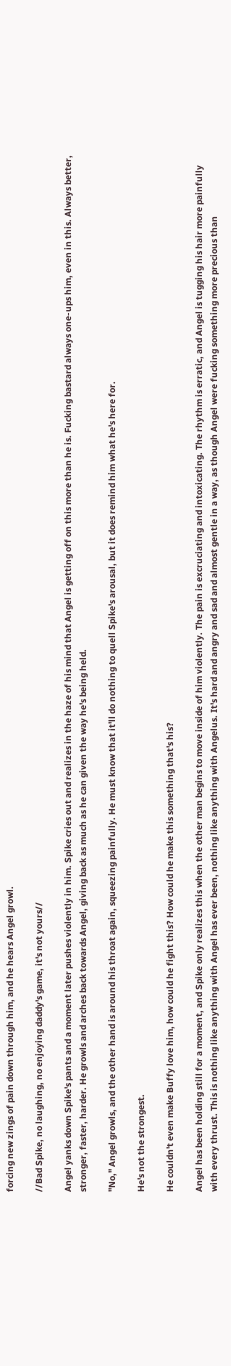forcing new zings of pain down through him, and he hears Angel growl.

//Bad Spike, no laughing, no enjoying daddy's game, it's not yours//

Angel yanks down Spike's pants and a moment later pushes violently in him. Spike cries out and realizes in the haze of his mind that Angel is getting off on this more than he is. Fucking bastard always one-ups him, even in this. Always better, stronger, faster, harder. He growls and arches back towards Angel, giving back as much as he can given the way he's being held.

"No," Angel growls, and the other hand is around his throat again, squeezing painfully. He must know that it'll do nothing to quell Spike's arousal, but it does remind him what he's here for.

He's not the strongest.

He couldn't even make Buffy love him, how could he fight this? How could he make this something that's his?

Angel has been holding still for a moment, and Spike only realizes this when the other man begins to move inside of him violently. The pain is excruciating and intoxicating. The rhythm is erratic, and Angel is tugging his hair more painfully with every thrust. This is nothing like anything with Angel has ever been, nothing like anything with Angelus. It's hard and angry and sad and almost gentle in a way, as though Angel were fucking something more precious than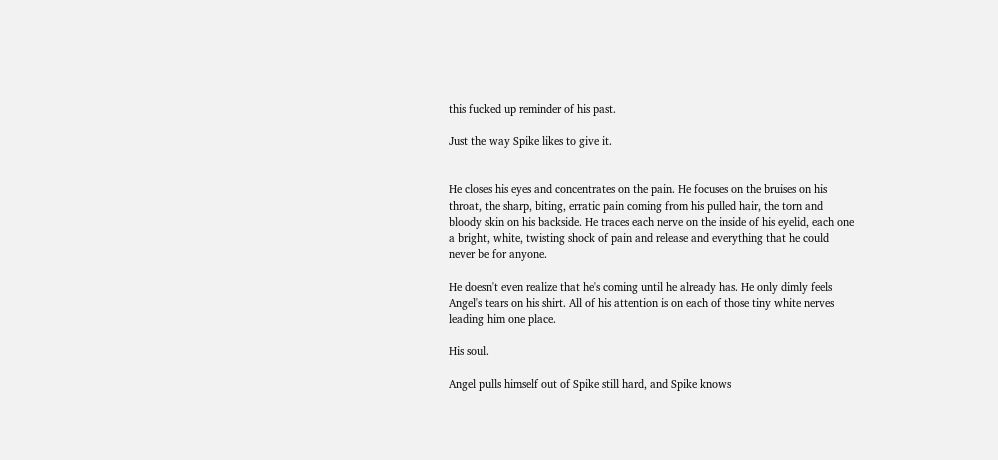this fucked up reminder of his past.

Just the way Spike likes to give it.


He closes his eyes and concentrates on the pain. He focuses on the bruises on his throat, the sharp, biting, erratic pain coming from his pulled hair, the torn and bloody skin on his backside. He traces each nerve on the inside of his eyelid, each one a bright, white, twisting shock of pain and release and everything that he could never be for anyone.

He doesn't even realize that he's coming until he already has. He only dimly feels Angel's tears on his shirt. All of his attention is on each of those tiny white nerves leading him one place.

His soul.

Angel pulls himself out of Spike still hard, and Spike knows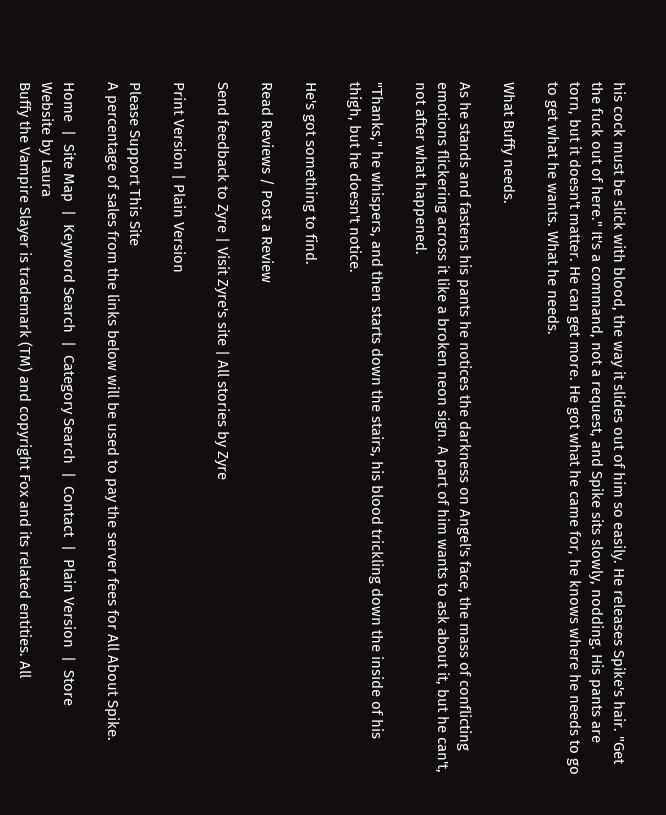his cock must be slick with blood, the way it slides out of him so easily. He releases Spike's hair. "Get the fuck out of here." It's a command, not a request, and Spike sits slowly, nodding. His pants are torn, but it doesn't matter. He can get more. He got what he came for, he knows where he needs to go to get what he wants. What he needs.

What Buffy needs.

As he stands and fastens his pants he notices the darkness on Angel's face, the mass of conflicting emotions flickering across it like a broken neon sign. A part of him wants to ask about it, but he can't, not after what happened.

"Thanks," he whispers, and then starts down the stairs, his blood trickling down the inside of his thigh, but he doesn't notice.

He's got something to find.

Read Reviews / Post a Review

Send feedback to Zyre | Visit Zyre's site | All stories by Zyre

Print Version | Plain Version

Please Support This Site
A percentage of sales from the links below will be used to pay the server fees for All About Spike.

Home  |  Site Map  |  Keyword Search  |  Category Search  |  Contact  |  Plain Version  |  Store
Website by Laura
Buffy the Vampire Slayer is trademark (TM) and copyright Fox and its related entities. All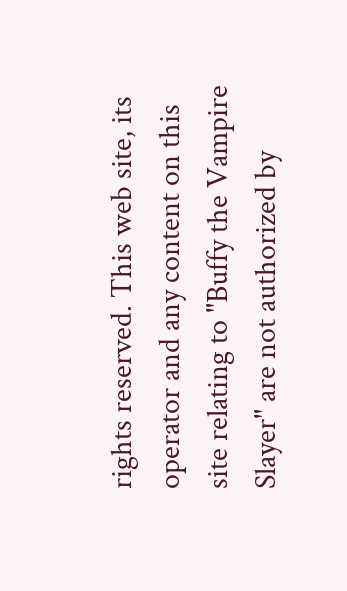rights reserved. This web site, its operator and any content on this site relating to "Buffy the Vampire Slayer" are not authorized by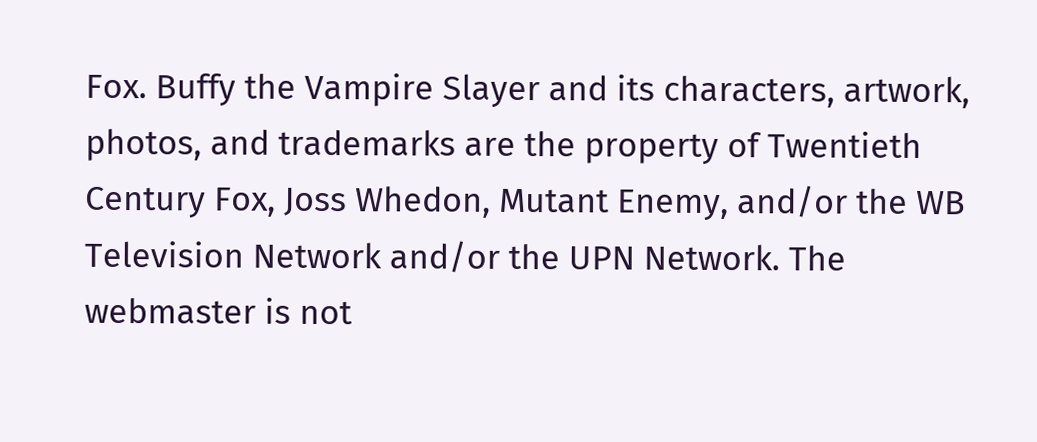Fox. Buffy the Vampire Slayer and its characters, artwork, photos, and trademarks are the property of Twentieth Century Fox, Joss Whedon, Mutant Enemy, and/or the WB Television Network and/or the UPN Network. The webmaster is not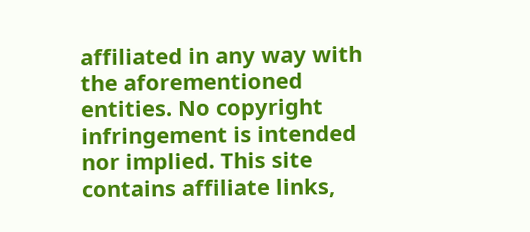affiliated in any way with the aforementioned entities. No copyright infringement is intended nor implied. This site contains affiliate links,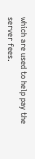which are used to help pay the server fees.